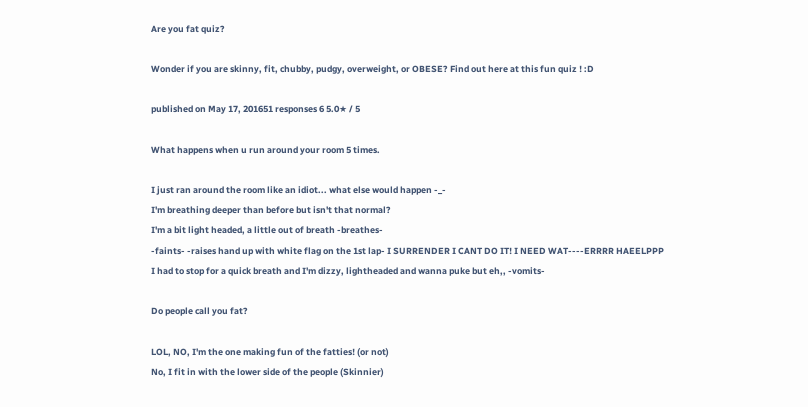Are you fat quiz?

Wonder if you are skinny, fit, chubby, pudgy, overweight, or OBESE? Find out here at this fun quiz ! :D

published on May 17, 201651 responses 6 5.0★ / 5

What happens when u run around your room 5 times.

I just ran around the room like an idiot... what else would happen -_-
I'm breathing deeper than before but isn't that normal?
I'm a bit light headed, a little out of breath -breathes-
-faints- -raises hand up with white flag on the 1st lap- I SURRENDER I CANT DO IT! I NEED WAT----ERRRR HAEELPPP
I had to stop for a quick breath and I'm dizzy, lightheaded and wanna puke but eh,, -vomits-

Do people call you fat?

LOL, NO, I'm the one making fun of the fatties! (or not)
No, I fit in with the lower side of the people (Skinnier)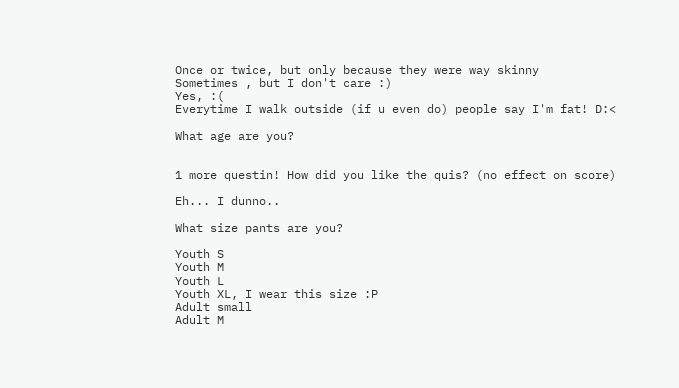Once or twice, but only because they were way skinny
Sometimes , but I don't care :)
Yes, :(
Everytime I walk outside (if u even do) people say I'm fat! D:<

What age are you?


1 more questin! How did you like the quis? (no effect on score)

Eh... I dunno..

What size pants are you?

Youth S
Youth M
Youth L
Youth XL, I wear this size :P
Adult small
Adult M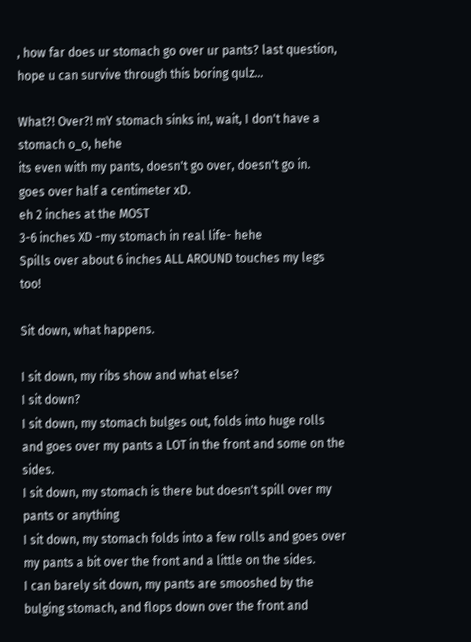, how far does ur stomach go over ur pants? last question, hope u can survive through this boring qulz...

What?! Over?! mY stomach sinks in!, wait, I don't have a stomach o_o, hehe
its even with my pants, doesn't go over, doesn't go in.
goes over half a centimeter xD.
eh 2 inches at the MOST
3-6 inches XD -my stomach in real life- hehe
Spills over about 6 inches ALL AROUND touches my legs too!

Sit down, what happens.

I sit down, my ribs show and what else?
I sit down?
I sit down, my stomach bulges out, folds into huge rolls and goes over my pants a LOT in the front and some on the sides.
I sit down, my stomach is there but doesn't spill over my pants or anything
I sit down, my stomach folds into a few rolls and goes over my pants a bit over the front and a little on the sides.
I can barely sit down, my pants are smooshed by the bulging stomach, and flops down over the front and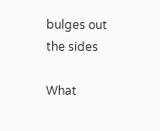bulges out the sides

What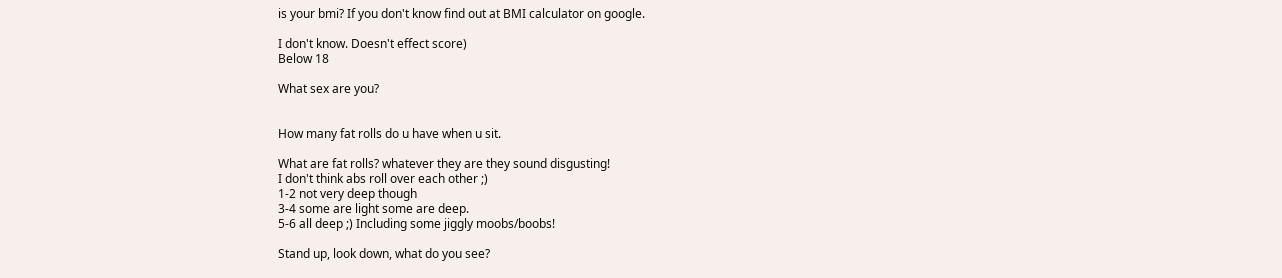is your bmi? If you don't know find out at BMI calculator on google.

I don't know. Doesn't effect score)
Below 18

What sex are you?


How many fat rolls do u have when u sit.

What are fat rolls? whatever they are they sound disgusting!
I don't think abs roll over each other ;)
1-2 not very deep though
3-4 some are light some are deep.
5-6 all deep ;) Including some jiggly moobs/boobs!

Stand up, look down, what do you see?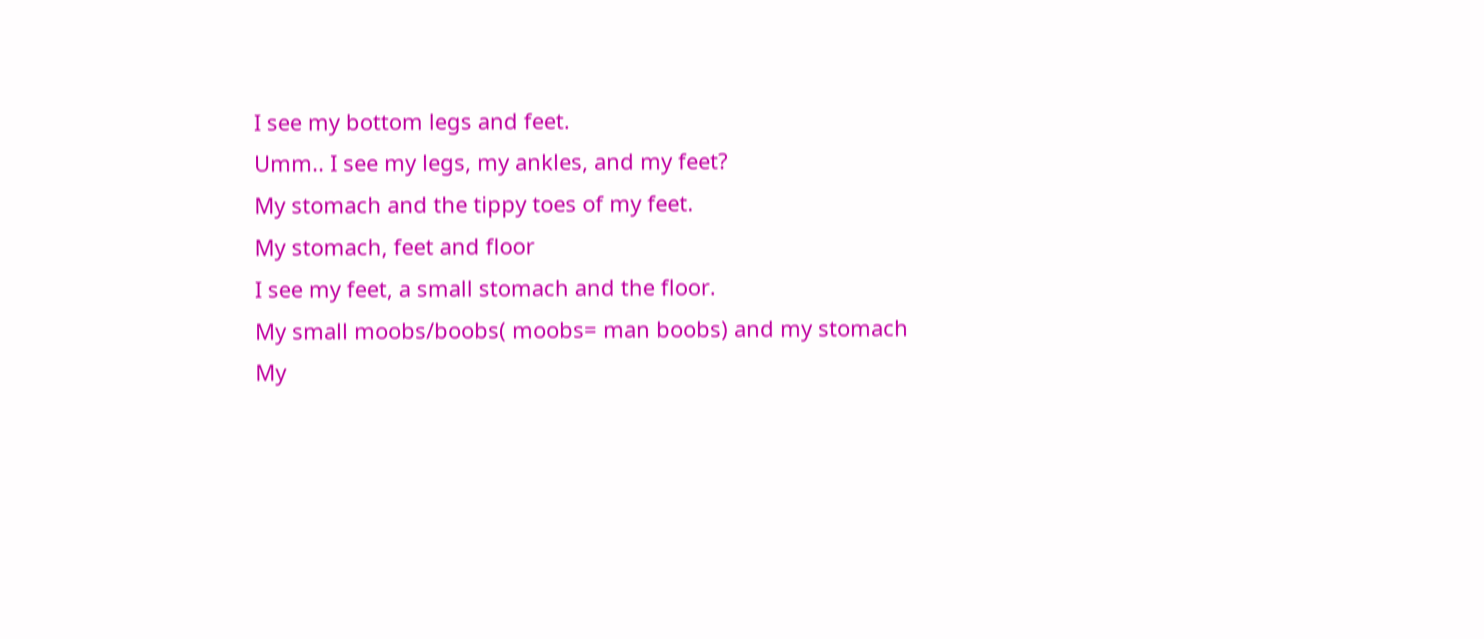I see my bottom legs and feet.
Umm.. I see my legs, my ankles, and my feet?
My stomach and the tippy toes of my feet.
My stomach, feet and floor
I see my feet, a small stomach and the floor.
My small moobs/boobs( moobs= man boobs) and my stomach
My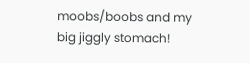moobs/boobs and my big jiggly stomach!